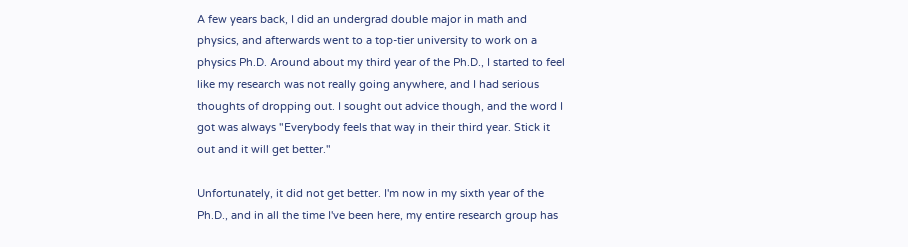A few years back, I did an undergrad double major in math and physics, and afterwards went to a top-tier university to work on a physics Ph.D. Around about my third year of the Ph.D., I started to feel like my research was not really going anywhere, and I had serious thoughts of dropping out. I sought out advice though, and the word I got was always "Everybody feels that way in their third year. Stick it out and it will get better."

Unfortunately, it did not get better. I'm now in my sixth year of the Ph.D., and in all the time I've been here, my entire research group has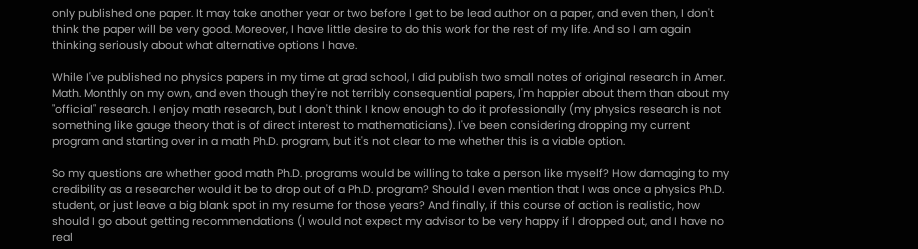only published one paper. It may take another year or two before I get to be lead author on a paper, and even then, I don't think the paper will be very good. Moreover, I have little desire to do this work for the rest of my life. And so I am again thinking seriously about what alternative options I have.

While I've published no physics papers in my time at grad school, I did publish two small notes of original research in Amer. Math. Monthly on my own, and even though they're not terribly consequential papers, I'm happier about them than about my "official" research. I enjoy math research, but I don't think I know enough to do it professionally (my physics research is not something like gauge theory that is of direct interest to mathematicians). I've been considering dropping my current program and starting over in a math Ph.D. program, but it's not clear to me whether this is a viable option.

So my questions are whether good math Ph.D. programs would be willing to take a person like myself? How damaging to my credibility as a researcher would it be to drop out of a Ph.D. program? Should I even mention that I was once a physics Ph.D. student, or just leave a big blank spot in my resume for those years? And finally, if this course of action is realistic, how should I go about getting recommendations (I would not expect my advisor to be very happy if I dropped out, and I have no real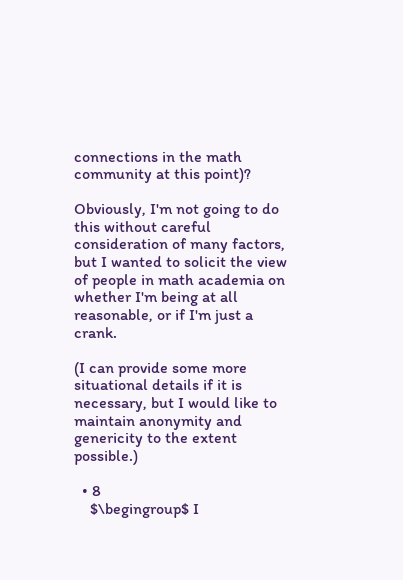connections in the math community at this point)?

Obviously, I'm not going to do this without careful consideration of many factors, but I wanted to solicit the view of people in math academia on whether I'm being at all reasonable, or if I'm just a crank.

(I can provide some more situational details if it is necessary, but I would like to maintain anonymity and genericity to the extent possible.)

  • 8
    $\begingroup$ I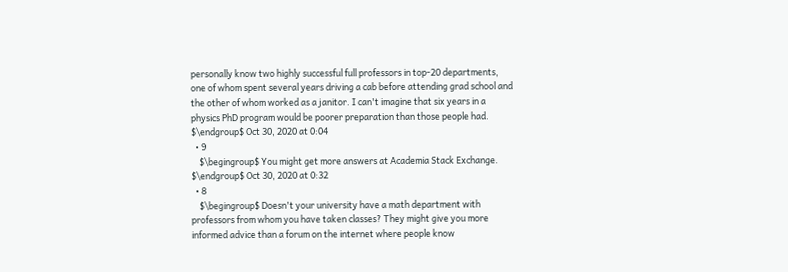personally know two highly successful full professors in top-20 departments, one of whom spent several years driving a cab before attending grad school and the other of whom worked as a janitor. I can't imagine that six years in a physics PhD program would be poorer preparation than those people had. $\endgroup$ Oct 30, 2020 at 0:04
  • 9
    $\begingroup$ You might get more answers at Academia Stack Exchange. $\endgroup$ Oct 30, 2020 at 0:32
  • 8
    $\begingroup$ Doesn't your university have a math department with professors from whom you have taken classes? They might give you more informed advice than a forum on the internet where people know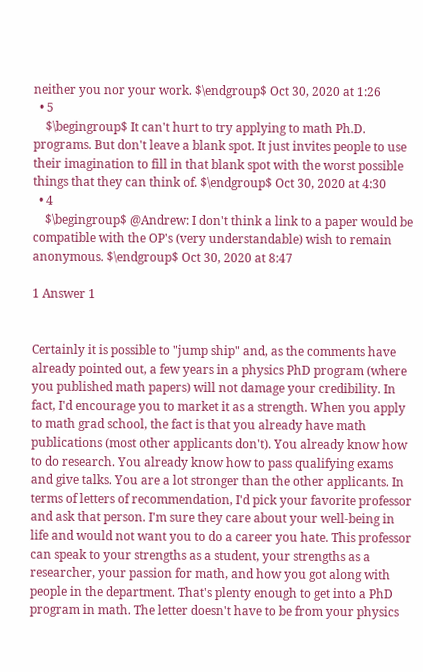neither you nor your work. $\endgroup$ Oct 30, 2020 at 1:26
  • 5
    $\begingroup$ It can't hurt to try applying to math Ph.D. programs. But don't leave a blank spot. It just invites people to use their imagination to fill in that blank spot with the worst possible things that they can think of. $\endgroup$ Oct 30, 2020 at 4:30
  • 4
    $\begingroup$ @Andrew: I don't think a link to a paper would be compatible with the OP's (very understandable) wish to remain anonymous. $\endgroup$ Oct 30, 2020 at 8:47

1 Answer 1


Certainly it is possible to "jump ship" and, as the comments have already pointed out, a few years in a physics PhD program (where you published math papers) will not damage your credibility. In fact, I'd encourage you to market it as a strength. When you apply to math grad school, the fact is that you already have math publications (most other applicants don't). You already know how to do research. You already know how to pass qualifying exams and give talks. You are a lot stronger than the other applicants. In terms of letters of recommendation, I'd pick your favorite professor and ask that person. I'm sure they care about your well-being in life and would not want you to do a career you hate. This professor can speak to your strengths as a student, your strengths as a researcher, your passion for math, and how you got along with people in the department. That's plenty enough to get into a PhD program in math. The letter doesn't have to be from your physics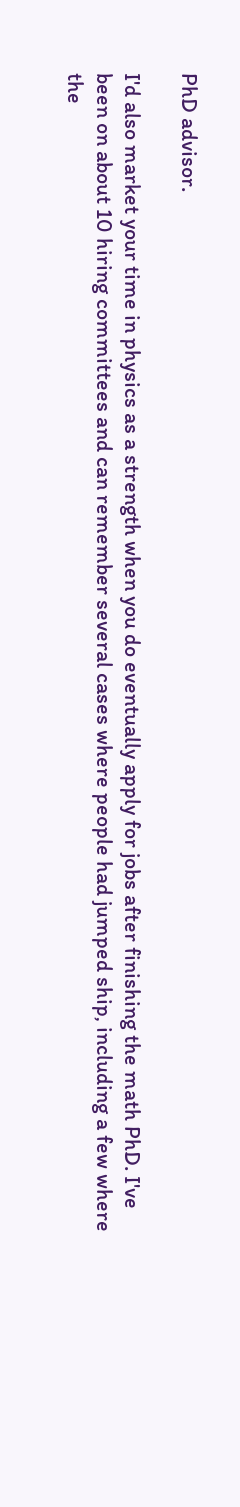PhD advisor.

I'd also market your time in physics as a strength when you do eventually apply for jobs after finishing the math PhD. I've been on about 10 hiring committees and can remember several cases where people had jumped ship, including a few where the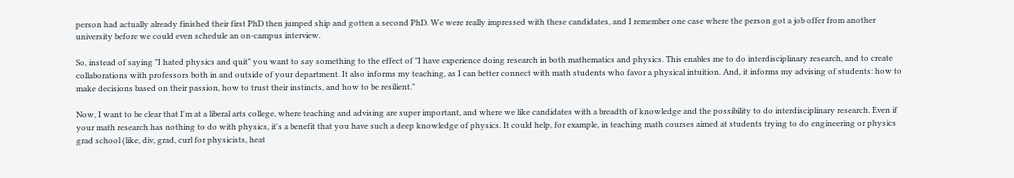person had actually already finished their first PhD then jumped ship and gotten a second PhD. We were really impressed with these candidates, and I remember one case where the person got a job offer from another university before we could even schedule an on-campus interview.

So, instead of saying "I hated physics and quit" you want to say something to the effect of "I have experience doing research in both mathematics and physics. This enables me to do interdisciplinary research, and to create collaborations with professors both in and outside of your department. It also informs my teaching, as I can better connect with math students who favor a physical intuition. And, it informs my advising of students: how to make decisions based on their passion, how to trust their instincts, and how to be resilient."

Now, I want to be clear that I'm at a liberal arts college, where teaching and advising are super important, and where we like candidates with a breadth of knowledge and the possibility to do interdisciplinary research. Even if your math research has nothing to do with physics, it's a benefit that you have such a deep knowledge of physics. It could help, for example, in teaching math courses aimed at students trying to do engineering or physics grad school (like, div, grad, curl for physicists, heat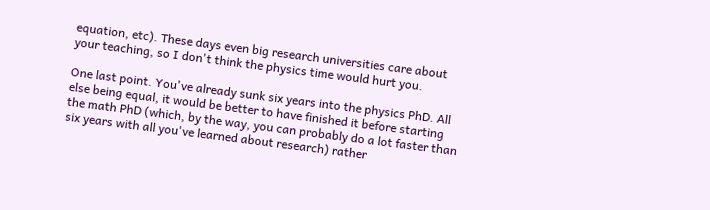equation, etc). These days even big research universities care about your teaching, so I don't think the physics time would hurt you.

One last point. You've already sunk six years into the physics PhD. All else being equal, it would be better to have finished it before starting the math PhD (which, by the way, you can probably do a lot faster than six years with all you've learned about research) rather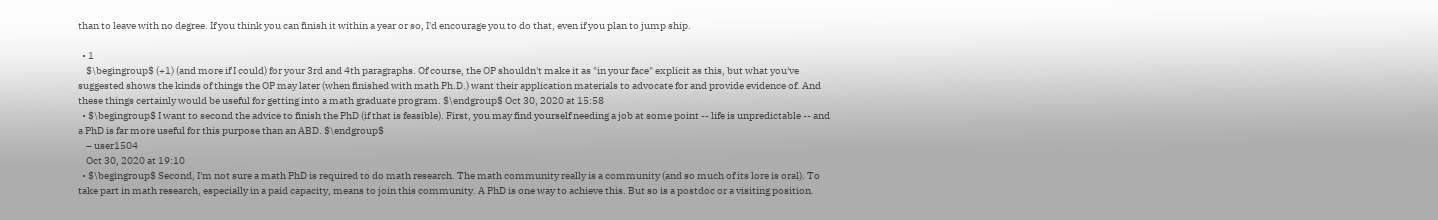than to leave with no degree. If you think you can finish it within a year or so, I'd encourage you to do that, even if you plan to jump ship.

  • 1
    $\begingroup$ (+1) (and more if I could) for your 3rd and 4th paragraphs. Of course, the OP shouldn't make it as "in your face" explicit as this, but what you've suggested shows the kinds of things the OP may later (when finished with math Ph.D.) want their application materials to advocate for and provide evidence of. And these things certainly would be useful for getting into a math graduate program. $\endgroup$ Oct 30, 2020 at 15:58
  • $\begingroup$ I want to second the advice to finish the PhD (if that is feasible). First, you may find yourself needing a job at some point -- life is unpredictable -- and a PhD is far more useful for this purpose than an ABD. $\endgroup$
    – user1504
    Oct 30, 2020 at 19:10
  • $\begingroup$ Second, I'm not sure a math PhD is required to do math research. The math community really is a community (and so much of its lore is oral). To take part in math research, especially in a paid capacity, means to join this community. A PhD is one way to achieve this. But so is a postdoc or a visiting position.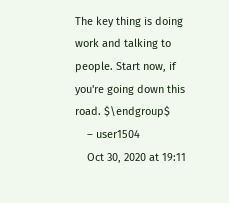The key thing is doing work and talking to people. Start now, if you're going down this road. $\endgroup$
    – user1504
    Oct 30, 2020 at 19:11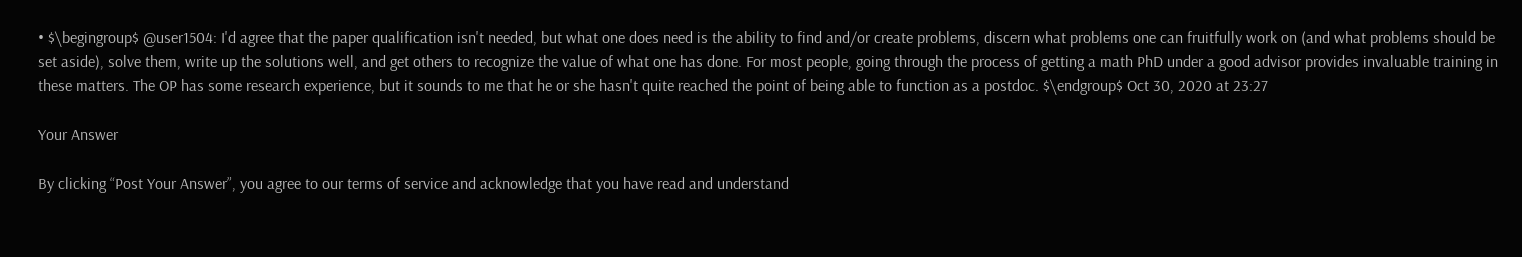• $\begingroup$ @user1504: I'd agree that the paper qualification isn't needed, but what one does need is the ability to find and/or create problems, discern what problems one can fruitfully work on (and what problems should be set aside), solve them, write up the solutions well, and get others to recognize the value of what one has done. For most people, going through the process of getting a math PhD under a good advisor provides invaluable training in these matters. The OP has some research experience, but it sounds to me that he or she hasn't quite reached the point of being able to function as a postdoc. $\endgroup$ Oct 30, 2020 at 23:27

Your Answer

By clicking “Post Your Answer”, you agree to our terms of service and acknowledge that you have read and understand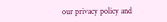our privacy policy and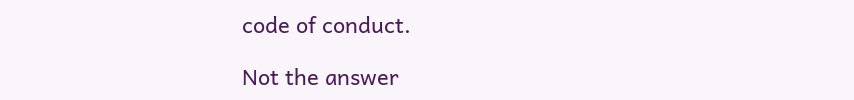code of conduct.

Not the answer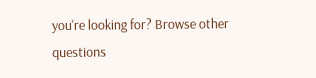you're looking for? Browse other questions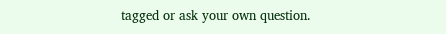tagged or ask your own question.